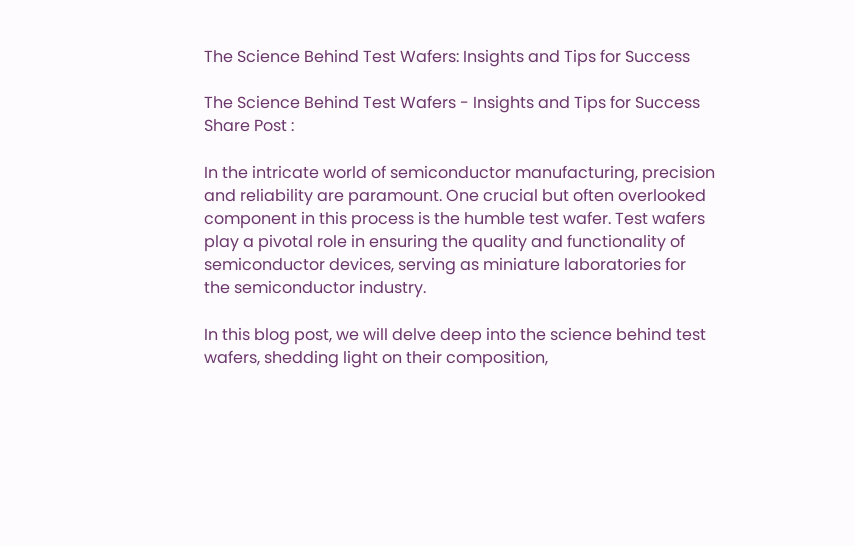The Science Behind Test Wafers: Insights and Tips for Success

The Science Behind Test Wafers - Insights and Tips for Success
Share Post :

In the intricate world of semiconductor manufacturing, precision and reliability are paramount. One crucial but often overlooked component in this process is the humble test wafer. Test wafers play a pivotal role in ensuring the quality and functionality of semiconductor devices, serving as miniature laboratories for the semiconductor industry.

In this blog post, we will delve deep into the science behind test wafers, shedding light on their composition,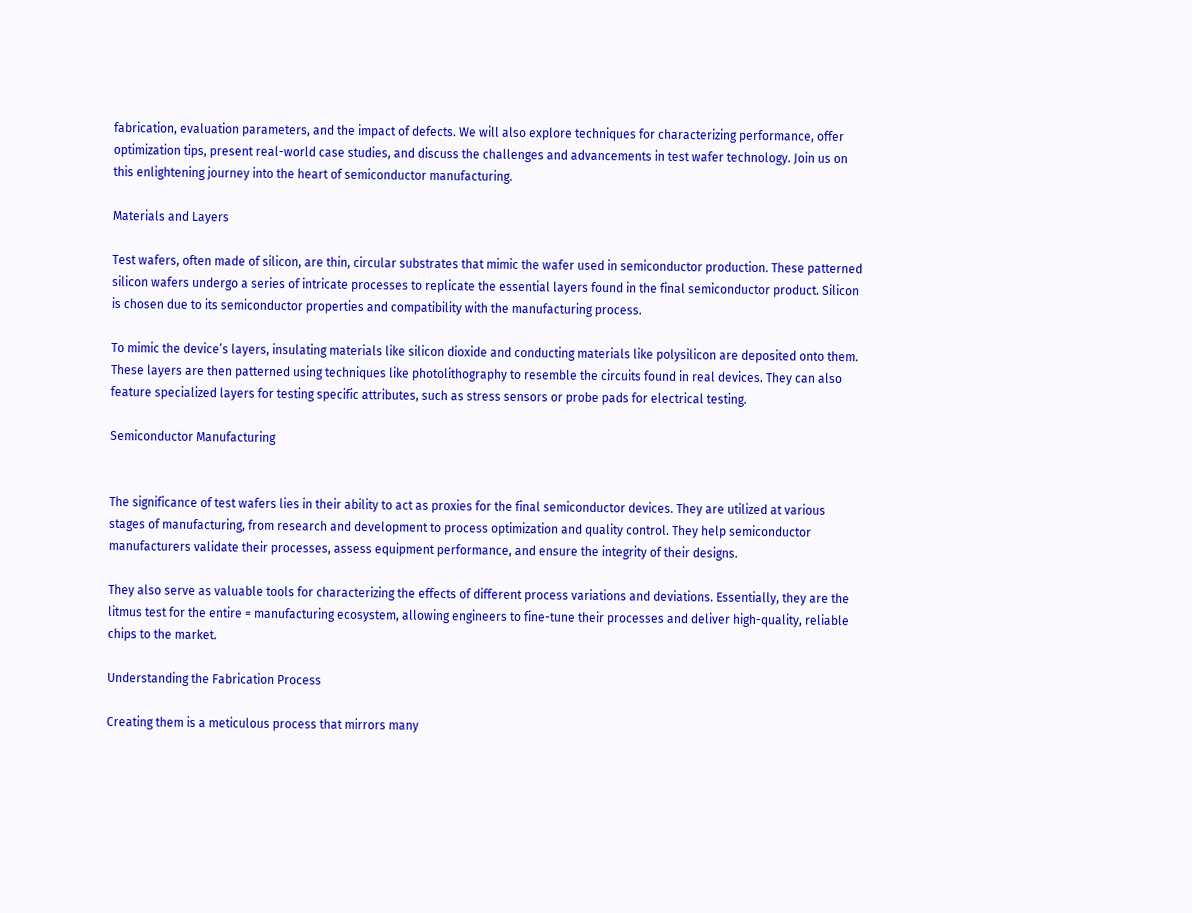fabrication, evaluation parameters, and the impact of defects. We will also explore techniques for characterizing performance, offer optimization tips, present real-world case studies, and discuss the challenges and advancements in test wafer technology. Join us on this enlightening journey into the heart of semiconductor manufacturing.

Materials and Layers

Test wafers, often made of silicon, are thin, circular substrates that mimic the wafer used in semiconductor production. These patterned silicon wafers undergo a series of intricate processes to replicate the essential layers found in the final semiconductor product. Silicon is chosen due to its semiconductor properties and compatibility with the manufacturing process.

To mimic the device’s layers, insulating materials like silicon dioxide and conducting materials like polysilicon are deposited onto them. These layers are then patterned using techniques like photolithography to resemble the circuits found in real devices. They can also feature specialized layers for testing specific attributes, such as stress sensors or probe pads for electrical testing.

Semiconductor Manufacturing


The significance of test wafers lies in their ability to act as proxies for the final semiconductor devices. They are utilized at various stages of manufacturing, from research and development to process optimization and quality control. They help semiconductor manufacturers validate their processes, assess equipment performance, and ensure the integrity of their designs.

They also serve as valuable tools for characterizing the effects of different process variations and deviations. Essentially, they are the litmus test for the entire = manufacturing ecosystem, allowing engineers to fine-tune their processes and deliver high-quality, reliable chips to the market.

Understanding the Fabrication Process

Creating them is a meticulous process that mirrors many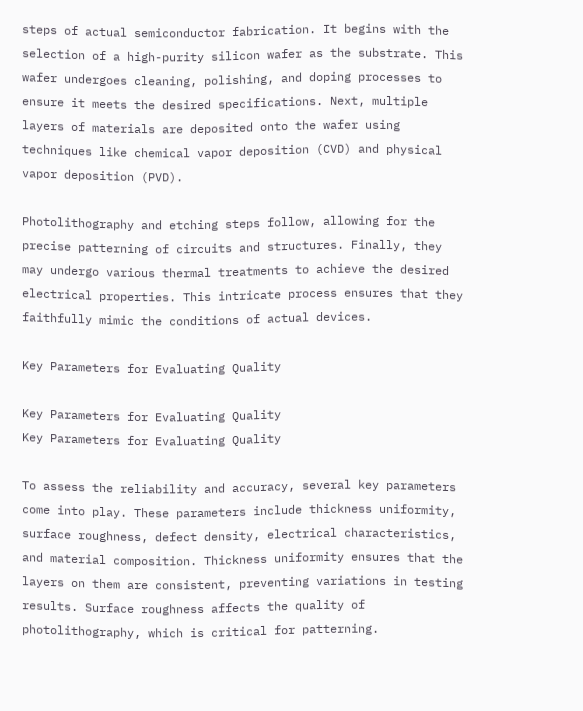steps of actual semiconductor fabrication. It begins with the selection of a high-purity silicon wafer as the substrate. This wafer undergoes cleaning, polishing, and doping processes to ensure it meets the desired specifications. Next, multiple layers of materials are deposited onto the wafer using techniques like chemical vapor deposition (CVD) and physical vapor deposition (PVD).

Photolithography and etching steps follow, allowing for the precise patterning of circuits and structures. Finally, they may undergo various thermal treatments to achieve the desired electrical properties. This intricate process ensures that they faithfully mimic the conditions of actual devices.

Key Parameters for Evaluating Quality

Key Parameters for Evaluating Quality
Key Parameters for Evaluating Quality

To assess the reliability and accuracy, several key parameters come into play. These parameters include thickness uniformity, surface roughness, defect density, electrical characteristics, and material composition. Thickness uniformity ensures that the layers on them are consistent, preventing variations in testing results. Surface roughness affects the quality of photolithography, which is critical for patterning.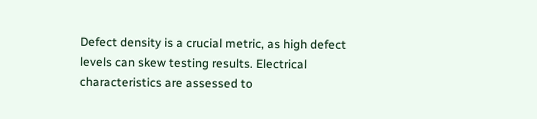Defect density is a crucial metric, as high defect levels can skew testing results. Electrical characteristics are assessed to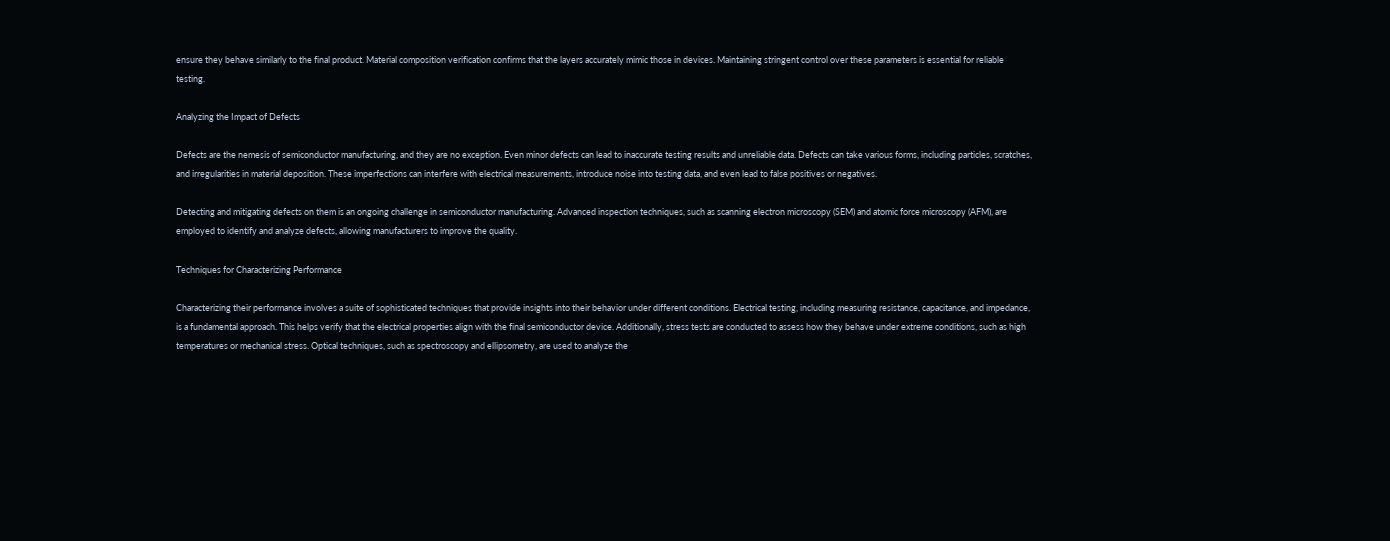ensure they behave similarly to the final product. Material composition verification confirms that the layers accurately mimic those in devices. Maintaining stringent control over these parameters is essential for reliable testing.

Analyzing the Impact of Defects

Defects are the nemesis of semiconductor manufacturing, and they are no exception. Even minor defects can lead to inaccurate testing results and unreliable data. Defects can take various forms, including particles, scratches, and irregularities in material deposition. These imperfections can interfere with electrical measurements, introduce noise into testing data, and even lead to false positives or negatives.

Detecting and mitigating defects on them is an ongoing challenge in semiconductor manufacturing. Advanced inspection techniques, such as scanning electron microscopy (SEM) and atomic force microscopy (AFM), are employed to identify and analyze defects, allowing manufacturers to improve the quality.

Techniques for Characterizing Performance

Characterizing their performance involves a suite of sophisticated techniques that provide insights into their behavior under different conditions. Electrical testing, including measuring resistance, capacitance, and impedance, is a fundamental approach. This helps verify that the electrical properties align with the final semiconductor device. Additionally, stress tests are conducted to assess how they behave under extreme conditions, such as high temperatures or mechanical stress. Optical techniques, such as spectroscopy and ellipsometry, are used to analyze the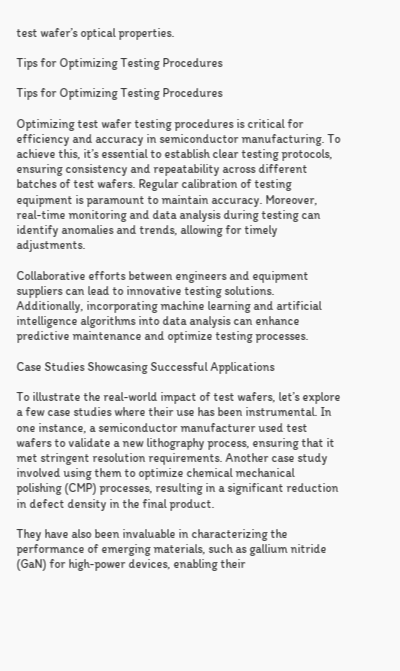test wafer’s optical properties.

Tips for Optimizing Testing Procedures

Tips for Optimizing Testing Procedures

Optimizing test wafer testing procedures is critical for efficiency and accuracy in semiconductor manufacturing. To achieve this, it’s essential to establish clear testing protocols, ensuring consistency and repeatability across different batches of test wafers. Regular calibration of testing equipment is paramount to maintain accuracy. Moreover, real-time monitoring and data analysis during testing can identify anomalies and trends, allowing for timely adjustments.

Collaborative efforts between engineers and equipment suppliers can lead to innovative testing solutions. Additionally, incorporating machine learning and artificial intelligence algorithms into data analysis can enhance predictive maintenance and optimize testing processes.

Case Studies Showcasing Successful Applications

To illustrate the real-world impact of test wafers, let’s explore a few case studies where their use has been instrumental. In one instance, a semiconductor manufacturer used test wafers to validate a new lithography process, ensuring that it met stringent resolution requirements. Another case study involved using them to optimize chemical mechanical polishing (CMP) processes, resulting in a significant reduction in defect density in the final product.

They have also been invaluable in characterizing the performance of emerging materials, such as gallium nitride (GaN) for high-power devices, enabling their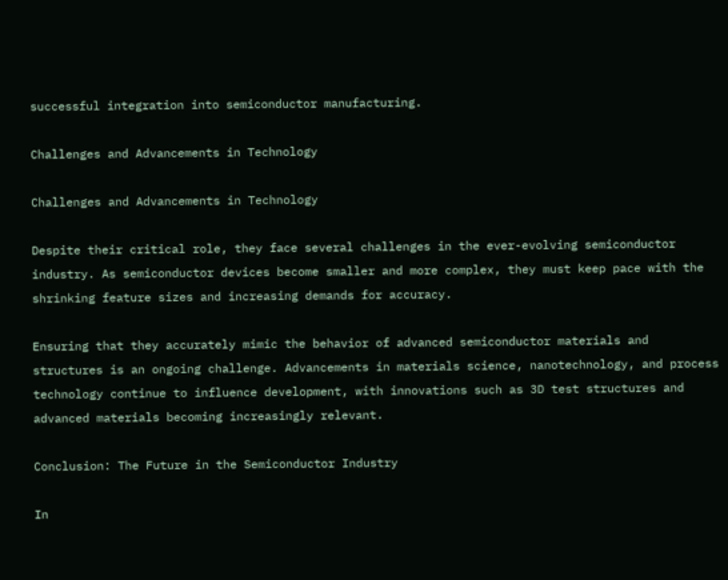successful integration into semiconductor manufacturing.

Challenges and Advancements in Technology

Challenges and Advancements in Technology

Despite their critical role, they face several challenges in the ever-evolving semiconductor industry. As semiconductor devices become smaller and more complex, they must keep pace with the shrinking feature sizes and increasing demands for accuracy.

Ensuring that they accurately mimic the behavior of advanced semiconductor materials and structures is an ongoing challenge. Advancements in materials science, nanotechnology, and process technology continue to influence development, with innovations such as 3D test structures and advanced materials becoming increasingly relevant.

Conclusion: The Future in the Semiconductor Industry

In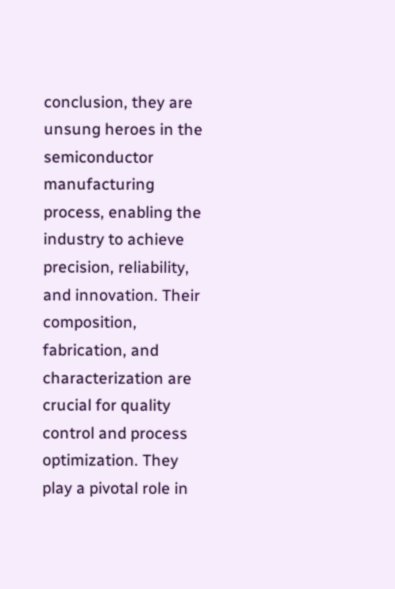conclusion, they are unsung heroes in the semiconductor manufacturing process, enabling the industry to achieve precision, reliability, and innovation. Their composition, fabrication, and characterization are crucial for quality control and process optimization. They play a pivotal role in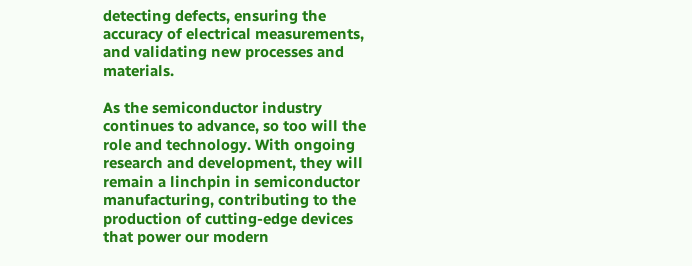detecting defects, ensuring the accuracy of electrical measurements, and validating new processes and materials.

As the semiconductor industry continues to advance, so too will the role and technology. With ongoing research and development, they will remain a linchpin in semiconductor manufacturing, contributing to the production of cutting-edge devices that power our modern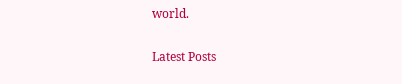world.

Latest Posts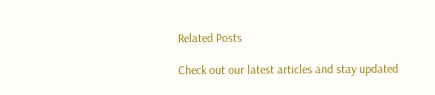Related Posts

Check out our latest articles and stay updated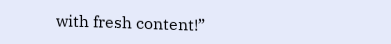with fresh content!”